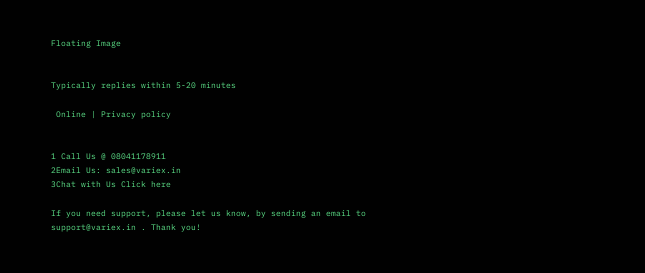Floating Image


Typically replies within 5-20 minutes

 Online | Privacy policy


1 Call Us @ 08041178911
2Email Us: sales@variex.in
3Chat with Us Click here

If you need support, please let us know, by sending an email to support@variex.in . Thank you!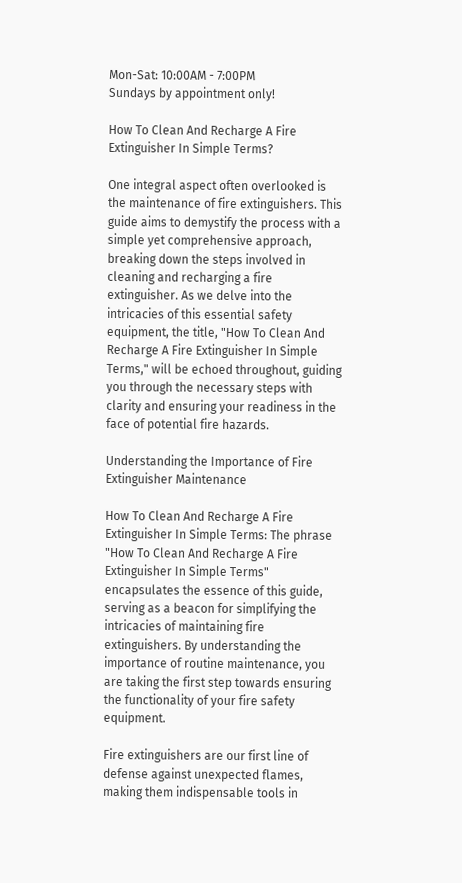Mon-Sat: 10:00AM - 7:00PM
Sundays by appointment only!

How To Clean And Recharge A Fire Extinguisher In Simple Terms?

One integral aspect often overlooked is the maintenance of fire extinguishers. This guide aims to demystify the process with a simple yet comprehensive approach, breaking down the steps involved in cleaning and recharging a fire extinguisher. As we delve into the intricacies of this essential safety equipment, the title, "How To Clean And Recharge A Fire Extinguisher In Simple Terms," will be echoed throughout, guiding you through the necessary steps with clarity and ensuring your readiness in the face of potential fire hazards.

Understanding the Importance of Fire Extinguisher Maintenance

How To Clean And Recharge A Fire Extinguisher In Simple Terms: The phrase "How To Clean And Recharge A Fire Extinguisher In Simple Terms" encapsulates the essence of this guide, serving as a beacon for simplifying the intricacies of maintaining fire extinguishers. By understanding the importance of routine maintenance, you are taking the first step towards ensuring the functionality of your fire safety equipment.

Fire extinguishers are our first line of defense against unexpected flames, making them indispensable tools in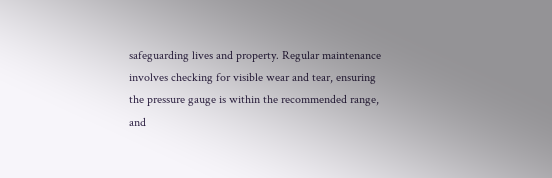safeguarding lives and property. Regular maintenance involves checking for visible wear and tear, ensuring the pressure gauge is within the recommended range, and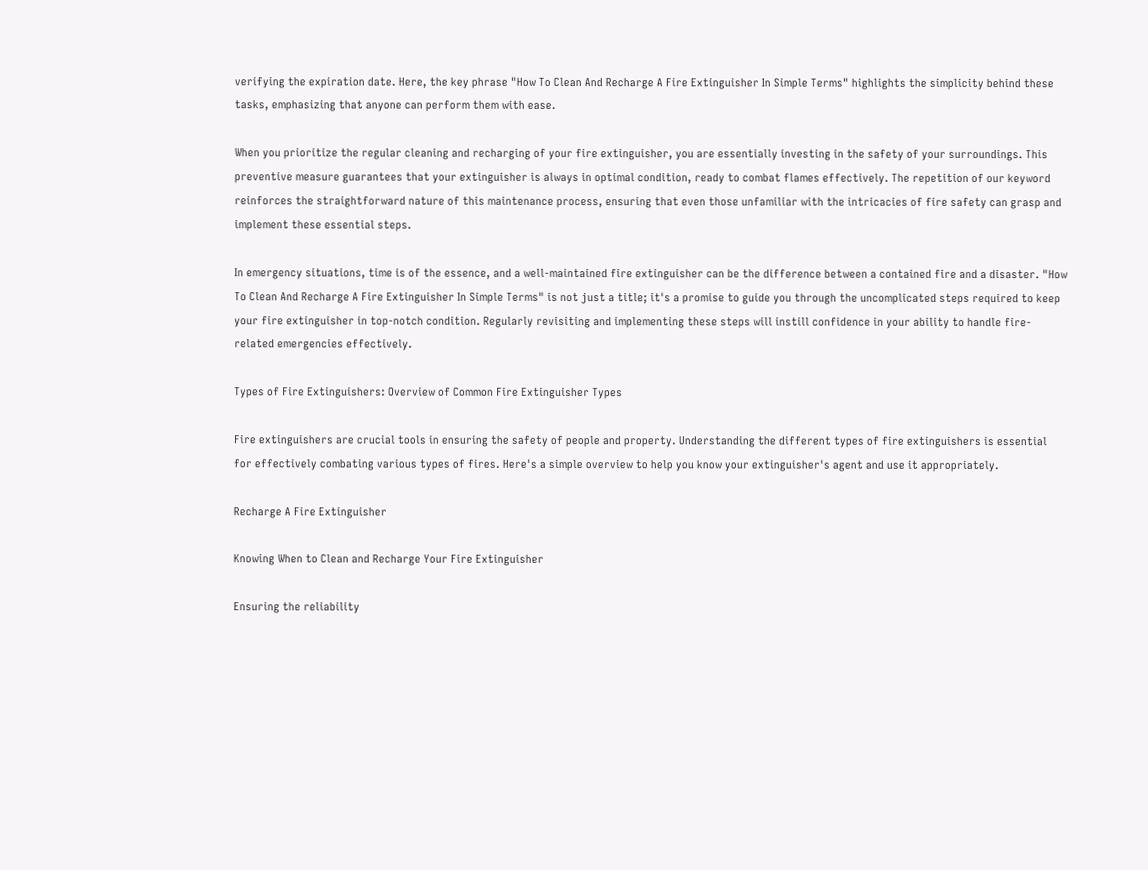verifying the expiration date. Here, the key phrase "How To Clean And Recharge A Fire Extinguisher In Simple Terms" highlights the simplicity behind these tasks, emphasizing that anyone can perform them with ease.

When you prioritize the regular cleaning and recharging of your fire extinguisher, you are essentially investing in the safety of your surroundings. This preventive measure guarantees that your extinguisher is always in optimal condition, ready to combat flames effectively. The repetition of our keyword reinforces the straightforward nature of this maintenance process, ensuring that even those unfamiliar with the intricacies of fire safety can grasp and implement these essential steps.

In emergency situations, time is of the essence, and a well-maintained fire extinguisher can be the difference between a contained fire and a disaster. "How To Clean And Recharge A Fire Extinguisher In Simple Terms" is not just a title; it's a promise to guide you through the uncomplicated steps required to keep your fire extinguisher in top-notch condition. Regularly revisiting and implementing these steps will instill confidence in your ability to handle fire-related emergencies effectively.

Types of Fire Extinguishers: Overview of Common Fire Extinguisher Types

Fire extinguishers are crucial tools in ensuring the safety of people and property. Understanding the different types of fire extinguishers is essential for effectively combating various types of fires. Here's a simple overview to help you know your extinguisher's agent and use it appropriately.

Recharge A Fire Extinguisher

Knowing When to Clean and Recharge Your Fire Extinguisher

Ensuring the reliability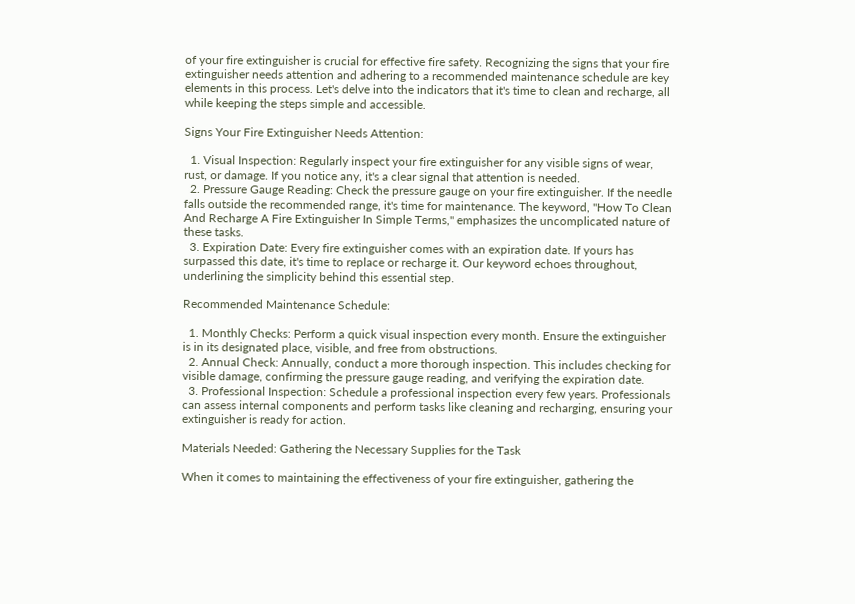of your fire extinguisher is crucial for effective fire safety. Recognizing the signs that your fire extinguisher needs attention and adhering to a recommended maintenance schedule are key elements in this process. Let's delve into the indicators that it's time to clean and recharge, all while keeping the steps simple and accessible.

Signs Your Fire Extinguisher Needs Attention:

  1. Visual Inspection: Regularly inspect your fire extinguisher for any visible signs of wear, rust, or damage. If you notice any, it's a clear signal that attention is needed.
  2. Pressure Gauge Reading: Check the pressure gauge on your fire extinguisher. If the needle falls outside the recommended range, it's time for maintenance. The keyword, "How To Clean And Recharge A Fire Extinguisher In Simple Terms," emphasizes the uncomplicated nature of these tasks.
  3. Expiration Date: Every fire extinguisher comes with an expiration date. If yours has surpassed this date, it's time to replace or recharge it. Our keyword echoes throughout, underlining the simplicity behind this essential step.

Recommended Maintenance Schedule:

  1. Monthly Checks: Perform a quick visual inspection every month. Ensure the extinguisher is in its designated place, visible, and free from obstructions.
  2. Annual Check: Annually, conduct a more thorough inspection. This includes checking for visible damage, confirming the pressure gauge reading, and verifying the expiration date.
  3. Professional Inspection: Schedule a professional inspection every few years. Professionals can assess internal components and perform tasks like cleaning and recharging, ensuring your extinguisher is ready for action.

Materials Needed: Gathering the Necessary Supplies for the Task

When it comes to maintaining the effectiveness of your fire extinguisher, gathering the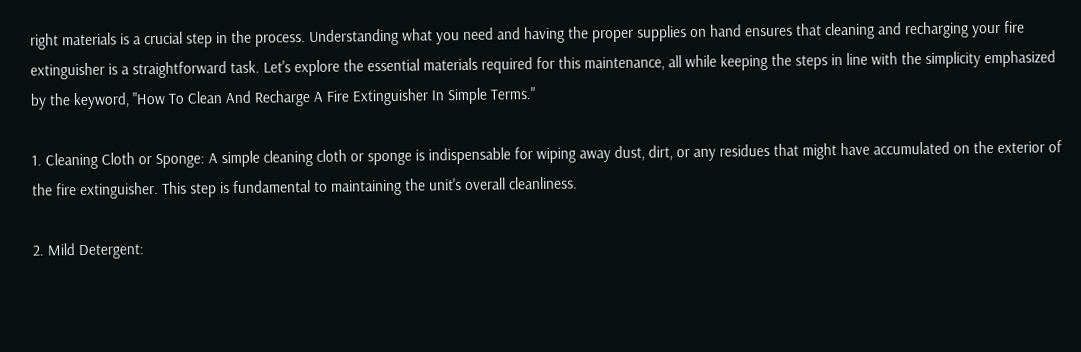right materials is a crucial step in the process. Understanding what you need and having the proper supplies on hand ensures that cleaning and recharging your fire extinguisher is a straightforward task. Let's explore the essential materials required for this maintenance, all while keeping the steps in line with the simplicity emphasized by the keyword, "How To Clean And Recharge A Fire Extinguisher In Simple Terms."

1. Cleaning Cloth or Sponge: A simple cleaning cloth or sponge is indispensable for wiping away dust, dirt, or any residues that might have accumulated on the exterior of the fire extinguisher. This step is fundamental to maintaining the unit's overall cleanliness.

2. Mild Detergent: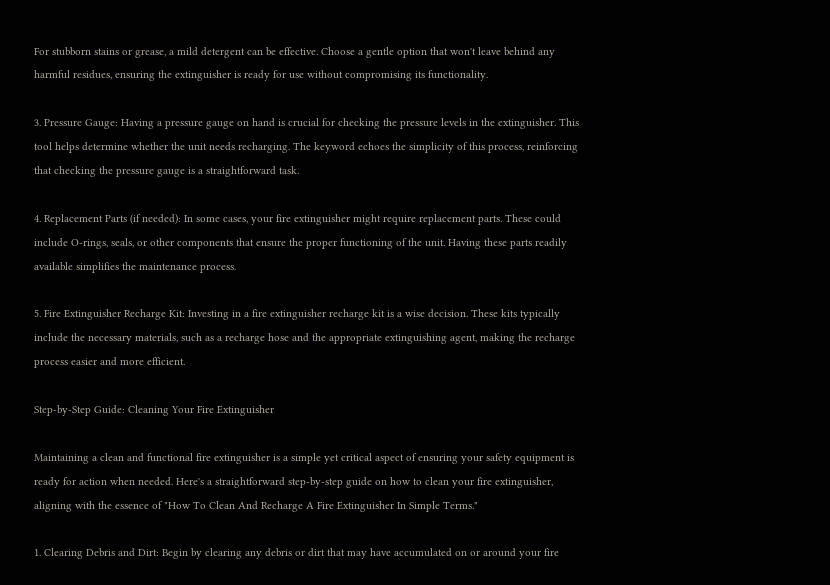For stubborn stains or grease, a mild detergent can be effective. Choose a gentle option that won't leave behind any harmful residues, ensuring the extinguisher is ready for use without compromising its functionality.

3. Pressure Gauge: Having a pressure gauge on hand is crucial for checking the pressure levels in the extinguisher. This tool helps determine whether the unit needs recharging. The keyword echoes the simplicity of this process, reinforcing that checking the pressure gauge is a straightforward task.

4. Replacement Parts (if needed): In some cases, your fire extinguisher might require replacement parts. These could include O-rings, seals, or other components that ensure the proper functioning of the unit. Having these parts readily available simplifies the maintenance process.

5. Fire Extinguisher Recharge Kit: Investing in a fire extinguisher recharge kit is a wise decision. These kits typically include the necessary materials, such as a recharge hose and the appropriate extinguishing agent, making the recharge process easier and more efficient.

Step-by-Step Guide: Cleaning Your Fire Extinguisher

Maintaining a clean and functional fire extinguisher is a simple yet critical aspect of ensuring your safety equipment is ready for action when needed. Here's a straightforward step-by-step guide on how to clean your fire extinguisher, aligning with the essence of "How To Clean And Recharge A Fire Extinguisher In Simple Terms."

1. Clearing Debris and Dirt: Begin by clearing any debris or dirt that may have accumulated on or around your fire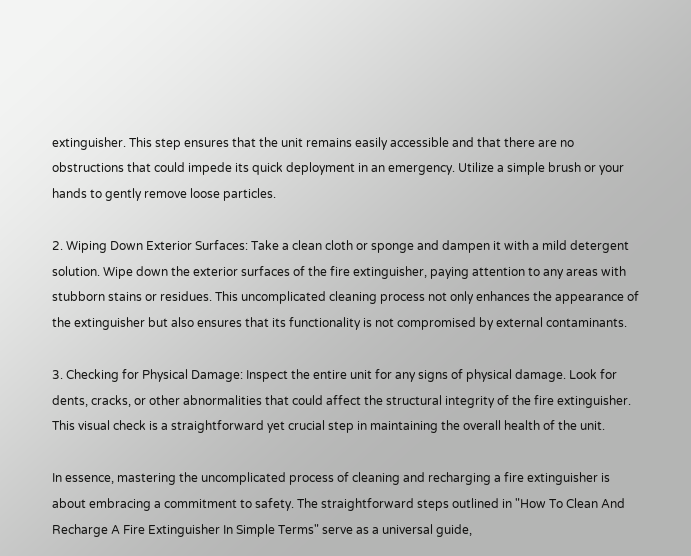extinguisher. This step ensures that the unit remains easily accessible and that there are no obstructions that could impede its quick deployment in an emergency. Utilize a simple brush or your hands to gently remove loose particles.

2. Wiping Down Exterior Surfaces: Take a clean cloth or sponge and dampen it with a mild detergent solution. Wipe down the exterior surfaces of the fire extinguisher, paying attention to any areas with stubborn stains or residues. This uncomplicated cleaning process not only enhances the appearance of the extinguisher but also ensures that its functionality is not compromised by external contaminants.

3. Checking for Physical Damage: Inspect the entire unit for any signs of physical damage. Look for dents, cracks, or other abnormalities that could affect the structural integrity of the fire extinguisher. This visual check is a straightforward yet crucial step in maintaining the overall health of the unit.

In essence, mastering the uncomplicated process of cleaning and recharging a fire extinguisher is about embracing a commitment to safety. The straightforward steps outlined in "How To Clean And Recharge A Fire Extinguisher In Simple Terms" serve as a universal guide,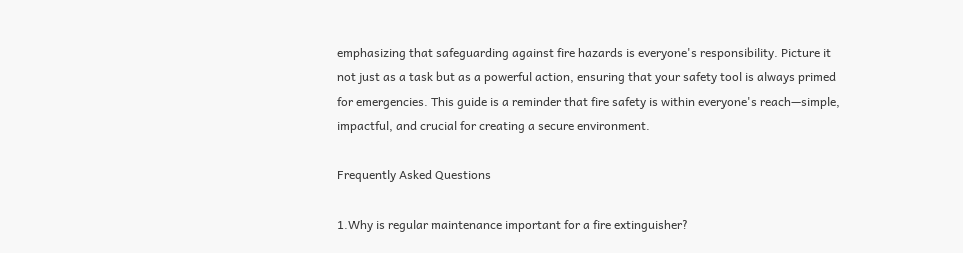emphasizing that safeguarding against fire hazards is everyone's responsibility. Picture it not just as a task but as a powerful action, ensuring that your safety tool is always primed for emergencies. This guide is a reminder that fire safety is within everyone's reach—simple, impactful, and crucial for creating a secure environment.

Frequently Asked Questions

1.Why is regular maintenance important for a fire extinguisher?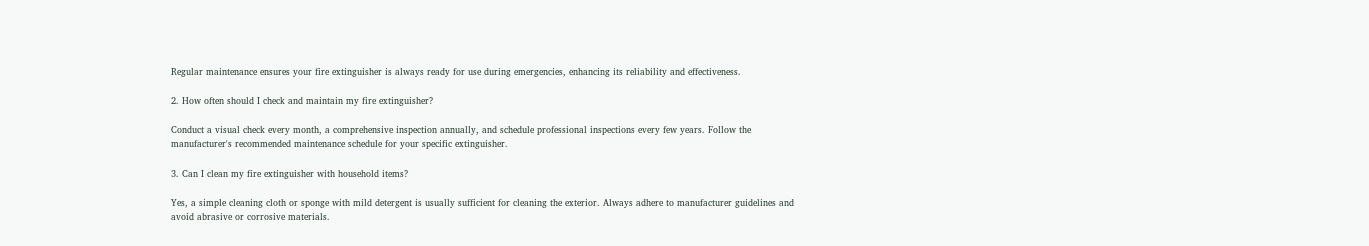Regular maintenance ensures your fire extinguisher is always ready for use during emergencies, enhancing its reliability and effectiveness.

2. How often should I check and maintain my fire extinguisher?

Conduct a visual check every month, a comprehensive inspection annually, and schedule professional inspections every few years. Follow the manufacturer's recommended maintenance schedule for your specific extinguisher.

3. Can I clean my fire extinguisher with household items?

Yes, a simple cleaning cloth or sponge with mild detergent is usually sufficient for cleaning the exterior. Always adhere to manufacturer guidelines and avoid abrasive or corrosive materials.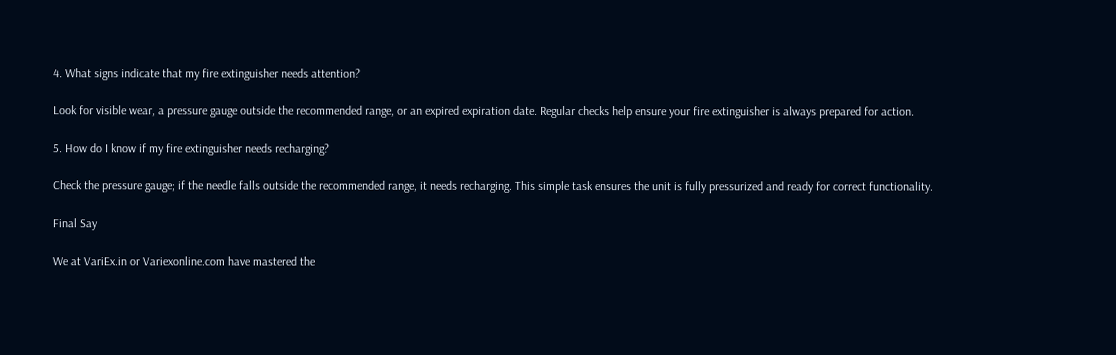4. What signs indicate that my fire extinguisher needs attention?

Look for visible wear, a pressure gauge outside the recommended range, or an expired expiration date. Regular checks help ensure your fire extinguisher is always prepared for action.

5. How do I know if my fire extinguisher needs recharging?

Check the pressure gauge; if the needle falls outside the recommended range, it needs recharging. This simple task ensures the unit is fully pressurized and ready for correct functionality.

Final Say

We at VariEx.in or Variexonline.com have mastered the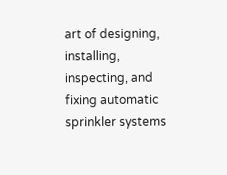art of designing, installing, inspecting, and fixing automatic sprinkler systems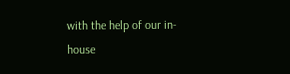with the help of our in-house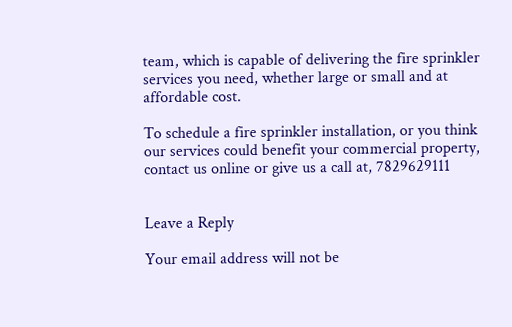team, which is capable of delivering the fire sprinkler services you need, whether large or small and at affordable cost.

To schedule a fire sprinkler installation, or you think our services could benefit your commercial property, contact us online or give us a call at, 7829629111


Leave a Reply

Your email address will not be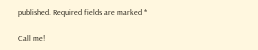published. Required fields are marked *

Call me!